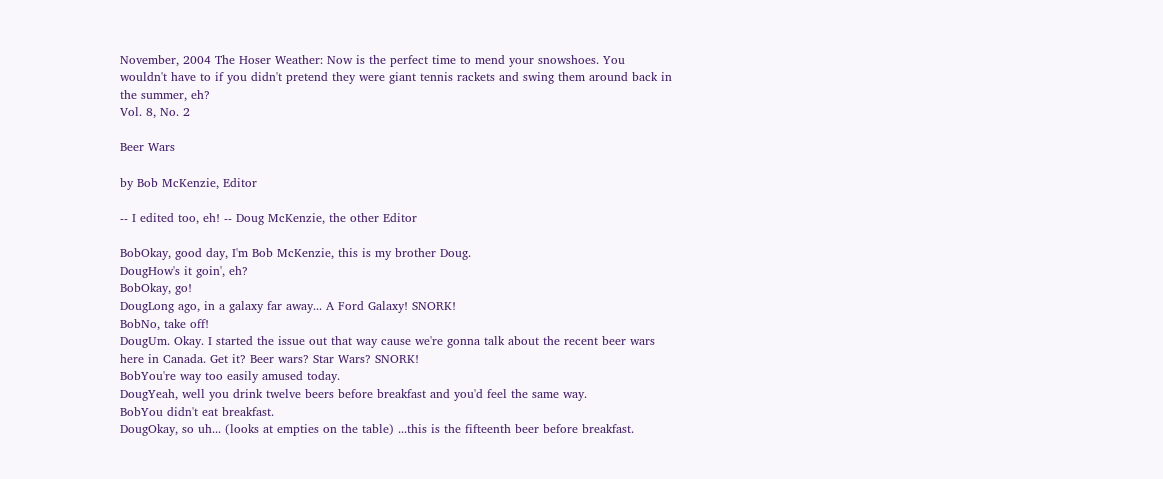November, 2004 The Hoser Weather: Now is the perfect time to mend your snowshoes. You wouldn't have to if you didn't pretend they were giant tennis rackets and swing them around back in the summer, eh?
Vol. 8, No. 2

Beer Wars

by Bob McKenzie, Editor

-- I edited too, eh! -- Doug McKenzie, the other Editor

BobOkay, good day, I'm Bob McKenzie, this is my brother Doug.
DougHow's it goin', eh?
BobOkay, go!
DougLong ago, in a galaxy far away... A Ford Galaxy! SNORK!
BobNo, take off!
DougUm. Okay. I started the issue out that way cause we're gonna talk about the recent beer wars here in Canada. Get it? Beer wars? Star Wars? SNORK!
BobYou're way too easily amused today.
DougYeah, well you drink twelve beers before breakfast and you'd feel the same way.
BobYou didn't eat breakfast.
DougOkay, so uh... (looks at empties on the table) ...this is the fifteenth beer before breakfast.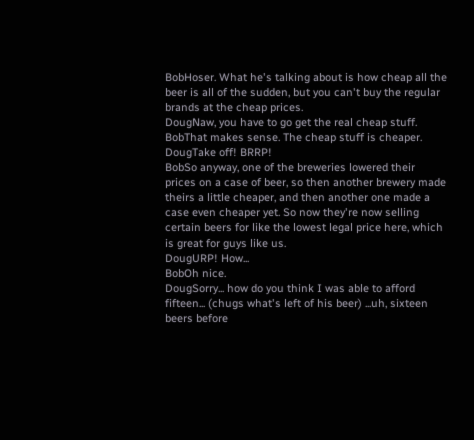BobHoser. What he's talking about is how cheap all the beer is all of the sudden, but you can't buy the regular brands at the cheap prices.
DougNaw, you have to go get the real cheap stuff.
BobThat makes sense. The cheap stuff is cheaper.
DougTake off! BRRP!
BobSo anyway, one of the breweries lowered their prices on a case of beer, so then another brewery made theirs a little cheaper, and then another one made a case even cheaper yet. So now they're now selling certain beers for like the lowest legal price here, which is great for guys like us.
DougURP! How...
BobOh nice.
DougSorry... how do you think I was able to afford fifteen... (chugs what's left of his beer) ...uh, sixteen beers before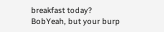breakfast today?
BobYeah, but your burp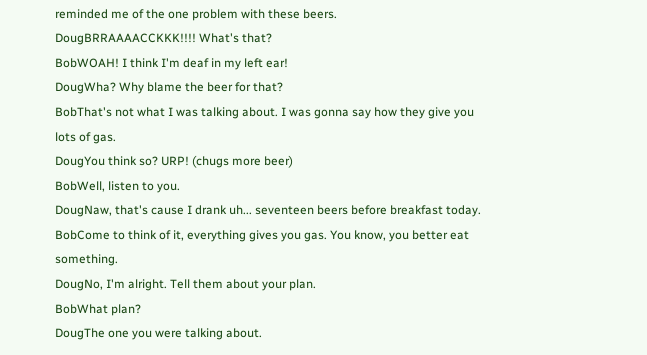reminded me of the one problem with these beers.
DougBRRAAAACCKKK!!!! What's that?
BobWOAH! I think I'm deaf in my left ear!
DougWha? Why blame the beer for that?
BobThat's not what I was talking about. I was gonna say how they give you lots of gas.
DougYou think so? URP! (chugs more beer)
BobWell, listen to you.
DougNaw, that's cause I drank uh... seventeen beers before breakfast today.
BobCome to think of it, everything gives you gas. You know, you better eat something.
DougNo, I'm alright. Tell them about your plan.
BobWhat plan?
DougThe one you were talking about.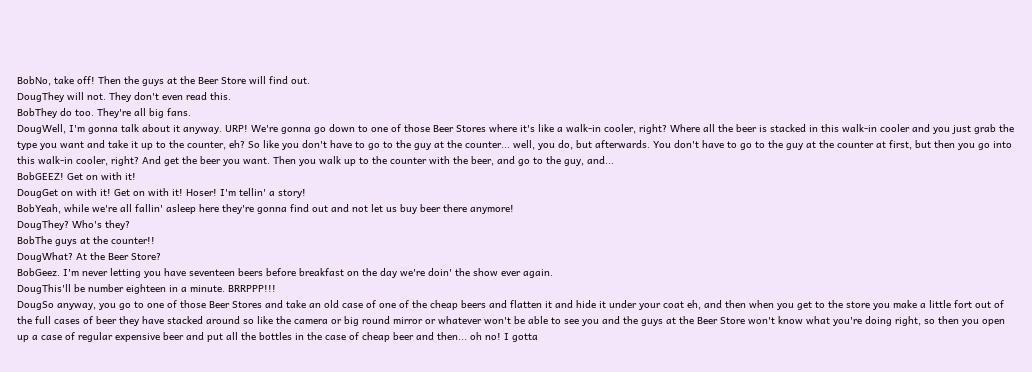BobNo, take off! Then the guys at the Beer Store will find out.
DougThey will not. They don't even read this.
BobThey do too. They're all big fans.
DougWell, I'm gonna talk about it anyway. URP! We're gonna go down to one of those Beer Stores where it's like a walk-in cooler, right? Where all the beer is stacked in this walk-in cooler and you just grab the type you want and take it up to the counter, eh? So like you don't have to go to the guy at the counter... well, you do, but afterwards. You don't have to go to the guy at the counter at first, but then you go into this walk-in cooler, right? And get the beer you want. Then you walk up to the counter with the beer, and go to the guy, and...
BobGEEZ! Get on with it!
DougGet on with it! Get on with it! Hoser! I'm tellin' a story!
BobYeah, while we're all fallin' asleep here they're gonna find out and not let us buy beer there anymore!
DougThey? Who's they?
BobThe guys at the counter!!
DougWhat? At the Beer Store?
BobGeez. I'm never letting you have seventeen beers before breakfast on the day we're doin' the show ever again.
DougThis'll be number eighteen in a minute. BRRPPP!!!
DougSo anyway, you go to one of those Beer Stores and take an old case of one of the cheap beers and flatten it and hide it under your coat eh, and then when you get to the store you make a little fort out of the full cases of beer they have stacked around so like the camera or big round mirror or whatever won't be able to see you and the guys at the Beer Store won't know what you're doing right, so then you open up a case of regular expensive beer and put all the bottles in the case of cheap beer and then... oh no! I gotta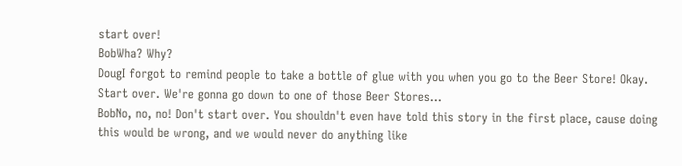start over!
BobWha? Why?
DougI forgot to remind people to take a bottle of glue with you when you go to the Beer Store! Okay. Start over. We're gonna go down to one of those Beer Stores...
BobNo, no, no! Don't start over. You shouldn't even have told this story in the first place, cause doing this would be wrong, and we would never do anything like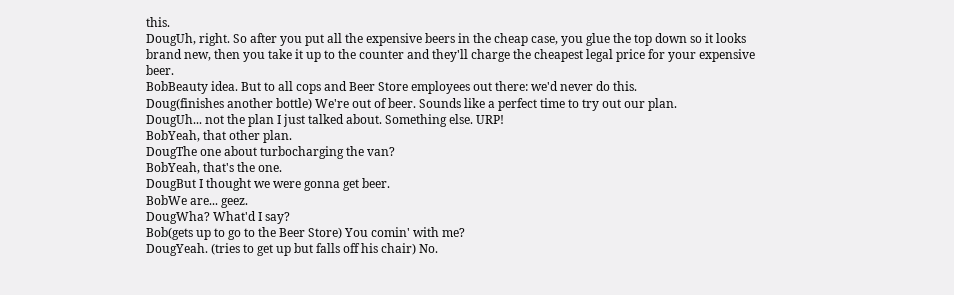this.
DougUh, right. So after you put all the expensive beers in the cheap case, you glue the top down so it looks brand new, then you take it up to the counter and they'll charge the cheapest legal price for your expensive beer.
BobBeauty idea. But to all cops and Beer Store employees out there: we'd never do this.
Doug(finishes another bottle) We're out of beer. Sounds like a perfect time to try out our plan.
DougUh... not the plan I just talked about. Something else. URP!
BobYeah, that other plan.
DougThe one about turbocharging the van?
BobYeah, that's the one.
DougBut I thought we were gonna get beer.
BobWe are... geez.
DougWha? What'd I say?
Bob(gets up to go to the Beer Store) You comin' with me?
DougYeah. (tries to get up but falls off his chair) No.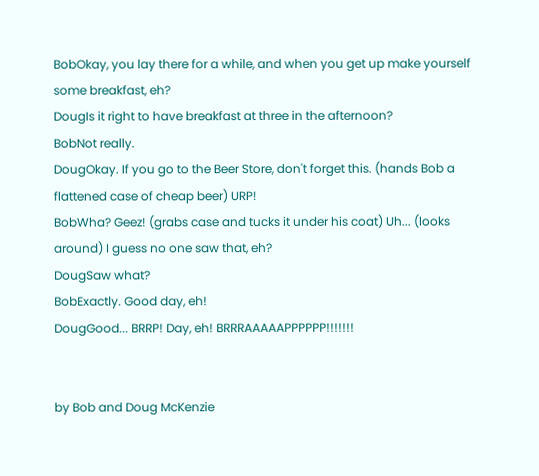BobOkay, you lay there for a while, and when you get up make yourself some breakfast, eh?
DougIs it right to have breakfast at three in the afternoon?
BobNot really.
DougOkay. If you go to the Beer Store, don't forget this. (hands Bob a flattened case of cheap beer) URP!
BobWha? Geez! (grabs case and tucks it under his coat) Uh... (looks around) I guess no one saw that, eh?
DougSaw what?
BobExactly. Good day, eh!
DougGood... BRRP! Day, eh! BRRRAAAAAPPPPPP!!!!!!!


by Bob and Doug McKenzie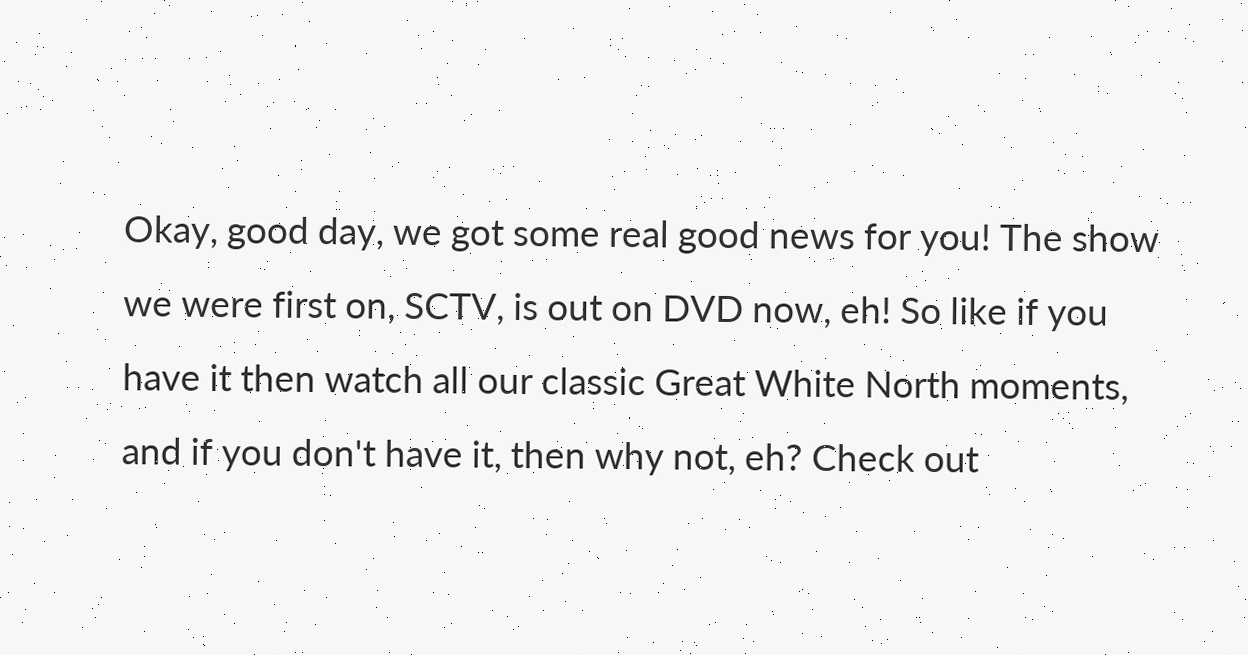Okay, good day, we got some real good news for you! The show we were first on, SCTV, is out on DVD now, eh! So like if you have it then watch all our classic Great White North moments, and if you don't have it, then why not, eh? Check out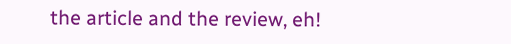the article and the review, eh!